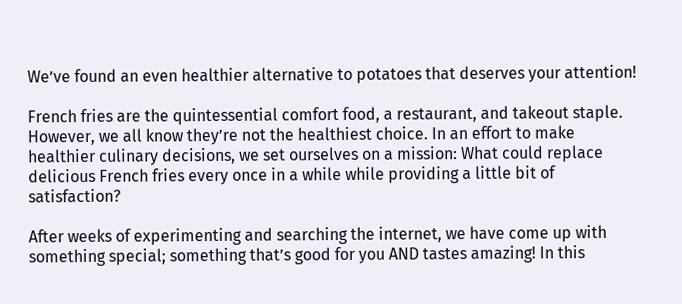We’ve found an even healthier alternative to potatoes that deserves your attention!

French fries are the quintessential comfort food, a restaurant, and takeout staple. However, we all know they’re not the healthiest choice. In an effort to make healthier culinary decisions, we set ourselves on a mission: What could replace delicious French fries every once in a while while providing a little bit of satisfaction?

After weeks of experimenting and searching the internet, we have come up with something special; something that’s good for you AND tastes amazing! In this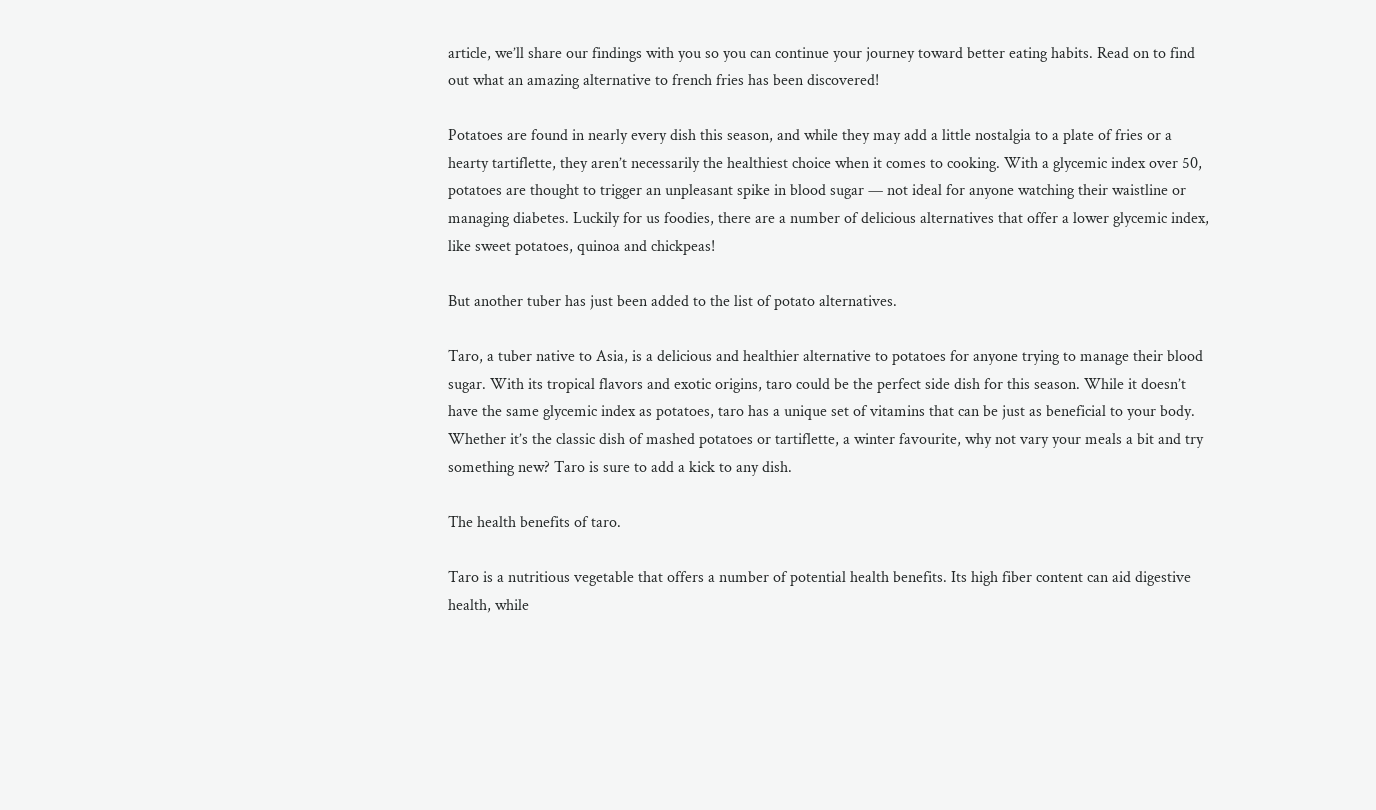article, we’ll share our findings with you so you can continue your journey toward better eating habits. Read on to find out what an amazing alternative to french fries has been discovered!

Potatoes are found in nearly every dish this season, and while they may add a little nostalgia to a plate of fries or a hearty tartiflette, they aren’t necessarily the healthiest choice when it comes to cooking. With a glycemic index over 50, potatoes are thought to trigger an unpleasant spike in blood sugar — not ideal for anyone watching their waistline or managing diabetes. Luckily for us foodies, there are a number of delicious alternatives that offer a lower glycemic index, like sweet potatoes, quinoa and chickpeas!

But another tuber has just been added to the list of potato alternatives.

Taro, a tuber native to Asia, is a delicious and healthier alternative to potatoes for anyone trying to manage their blood sugar. With its tropical flavors and exotic origins, taro could be the perfect side dish for this season. While it doesn’t have the same glycemic index as potatoes, taro has a unique set of vitamins that can be just as beneficial to your body. Whether it’s the classic dish of mashed potatoes or tartiflette, a winter favourite, why not vary your meals a bit and try something new? Taro is sure to add a kick to any dish.

The health benefits of taro.

Taro is a nutritious vegetable that offers a number of potential health benefits. Its high fiber content can aid digestive health, while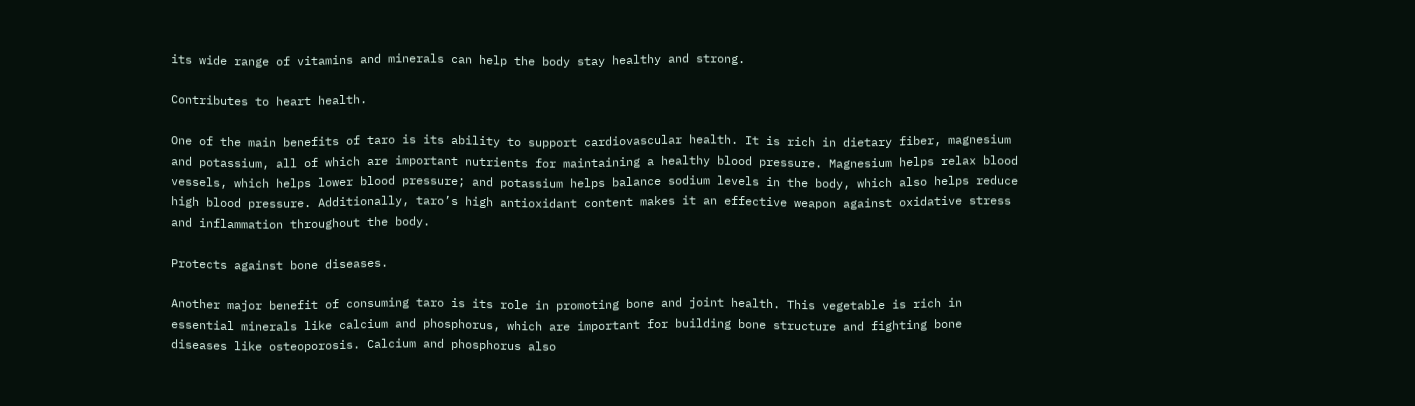its wide range of vitamins and minerals can help the body stay healthy and strong.

Contributes to heart health.

One of the main benefits of taro is its ability to support cardiovascular health. It is rich in dietary fiber, magnesium and potassium, all of which are important nutrients for maintaining a healthy blood pressure. Magnesium helps relax blood vessels, which helps lower blood pressure; and potassium helps balance sodium levels in the body, which also helps reduce high blood pressure. Additionally, taro’s high antioxidant content makes it an effective weapon against oxidative stress and inflammation throughout the body.

Protects against bone diseases.

Another major benefit of consuming taro is its role in promoting bone and joint health. This vegetable is rich in essential minerals like calcium and phosphorus, which are important for building bone structure and fighting bone diseases like osteoporosis. Calcium and phosphorus also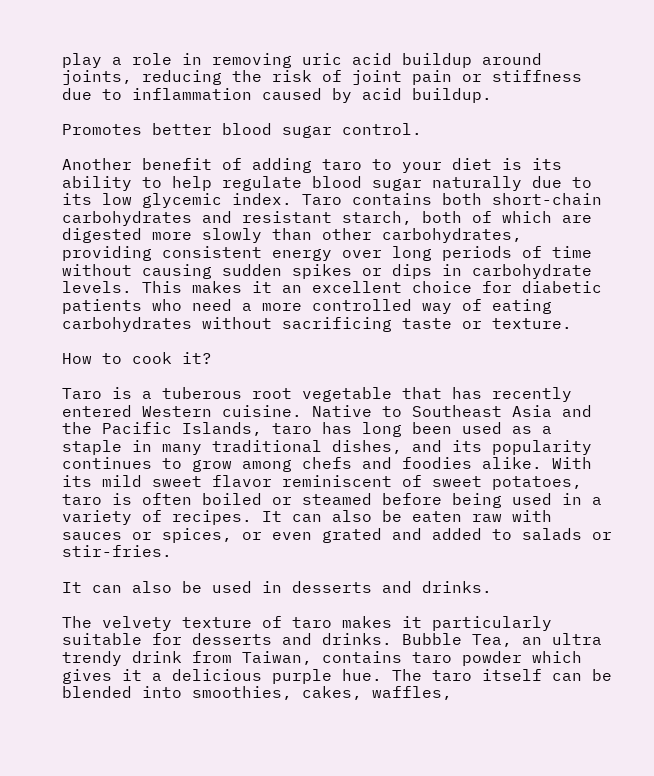play a role in removing uric acid buildup around joints, reducing the risk of joint pain or stiffness due to inflammation caused by acid buildup.

Promotes better blood sugar control.

Another benefit of adding taro to your diet is its ability to help regulate blood sugar naturally due to its low glycemic index. Taro contains both short-chain carbohydrates and resistant starch, both of which are digested more slowly than other carbohydrates, providing consistent energy over long periods of time without causing sudden spikes or dips in carbohydrate levels. This makes it an excellent choice for diabetic patients who need a more controlled way of eating carbohydrates without sacrificing taste or texture.

How to cook it?

Taro is a tuberous root vegetable that has recently entered Western cuisine. Native to Southeast Asia and the Pacific Islands, taro has long been used as a staple in many traditional dishes, and its popularity continues to grow among chefs and foodies alike. With its mild sweet flavor reminiscent of sweet potatoes, taro is often boiled or steamed before being used in a variety of recipes. It can also be eaten raw with sauces or spices, or even grated and added to salads or stir-fries.

It can also be used in desserts and drinks.

The velvety texture of taro makes it particularly suitable for desserts and drinks. Bubble Tea, an ultra trendy drink from Taiwan, contains taro powder which gives it a delicious purple hue. The taro itself can be blended into smoothies, cakes, waffles,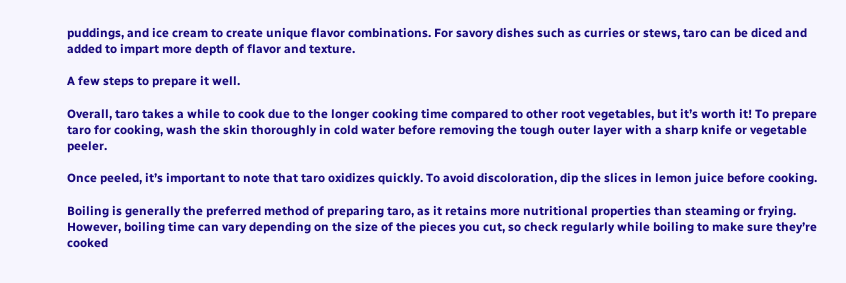puddings, and ice cream to create unique flavor combinations. For savory dishes such as curries or stews, taro can be diced and added to impart more depth of flavor and texture.

A few steps to prepare it well.

Overall, taro takes a while to cook due to the longer cooking time compared to other root vegetables, but it’s worth it! To prepare taro for cooking, wash the skin thoroughly in cold water before removing the tough outer layer with a sharp knife or vegetable peeler.

Once peeled, it’s important to note that taro oxidizes quickly. To avoid discoloration, dip the slices in lemon juice before cooking.

Boiling is generally the preferred method of preparing taro, as it retains more nutritional properties than steaming or frying. However, boiling time can vary depending on the size of the pieces you cut, so check regularly while boiling to make sure they’re cooked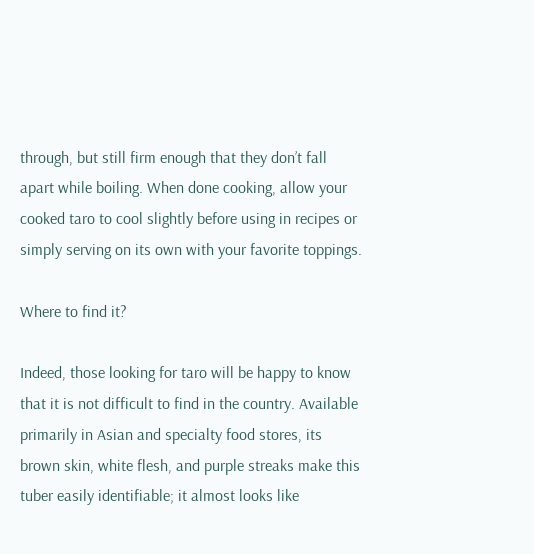through, but still firm enough that they don’t fall apart while boiling. When done cooking, allow your cooked taro to cool slightly before using in recipes or simply serving on its own with your favorite toppings.

Where to find it?

Indeed, those looking for taro will be happy to know that it is not difficult to find in the country. Available primarily in Asian and specialty food stores, its brown skin, white flesh, and purple streaks make this tuber easily identifiable; it almost looks like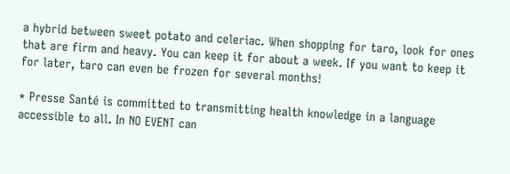a hybrid between sweet potato and celeriac. When shopping for taro, look for ones that are firm and heavy. You can keep it for about a week. If you want to keep it for later, taro can even be frozen for several months!

* Presse Santé is committed to transmitting health knowledge in a language accessible to all. In NO EVENT can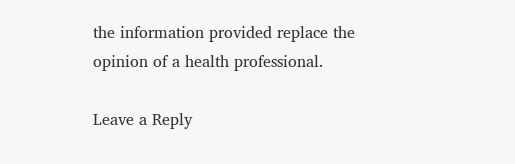the information provided replace the opinion of a health professional.

Leave a Reply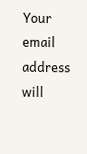Your email address will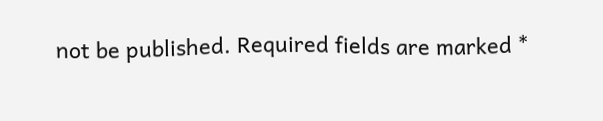not be published. Required fields are marked *